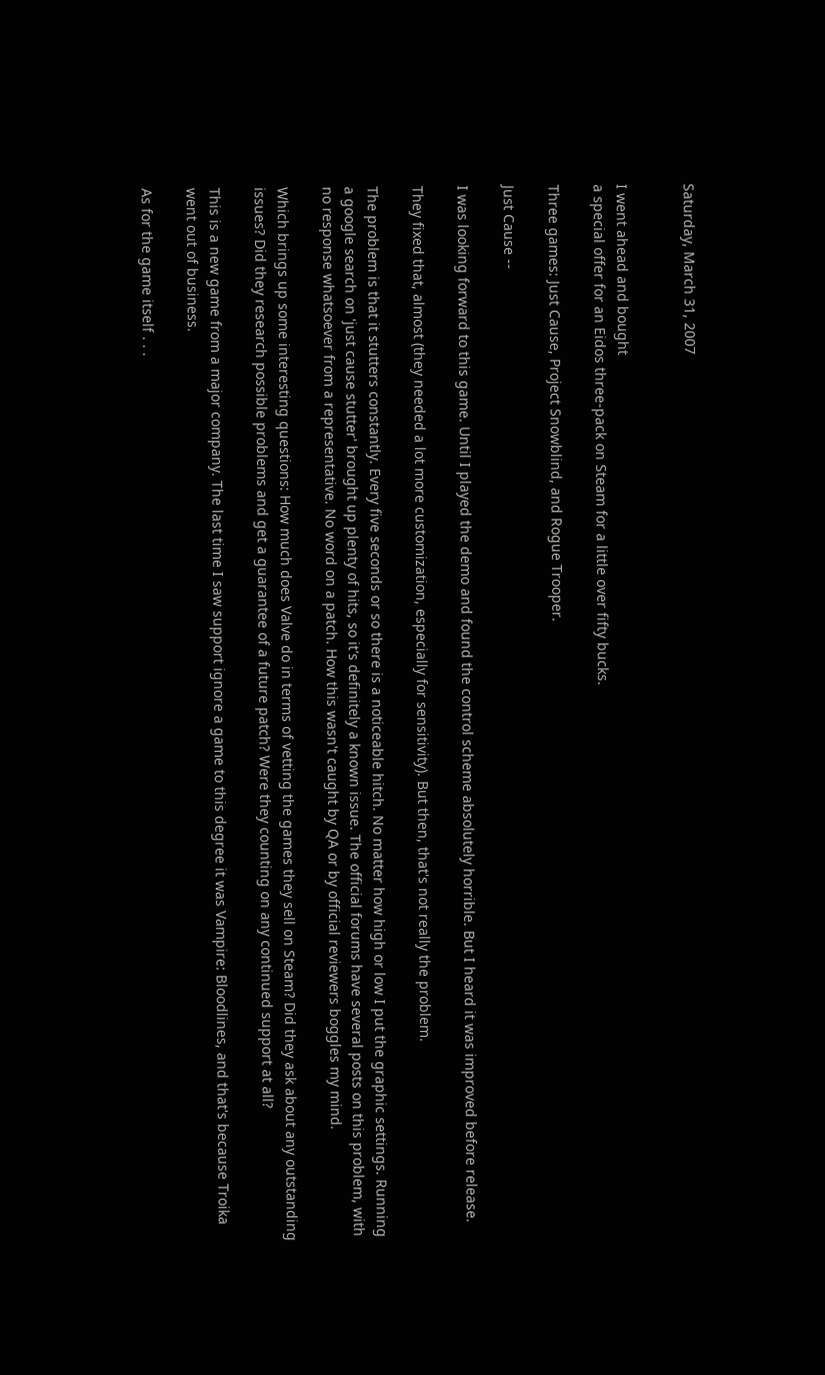Saturday, March 31, 2007


I went ahead and bought
a special offer for an Eidos three-pack on Steam for a little over fifty bucks.

Three games: Just Cause, Project Snowblind, and Rogue Trooper.

Just Cause --

I was looking forward to this game. Until I played the demo and found the control scheme absolutely horrible. But I heard it was improved before release.

They fixed that, almost (they needed a lot more customization, especially for sensitivity). But then, that's not really the problem.

The problem is that it stutters constantly. Every five seconds or so there is a noticeable hitch. No matter how high or low I put the graphic settings. Running a google search on 'just cause stutter' brought up plenty of hits, so it's definitely a known issue. The official forums have several posts on this problem, with no response whatsoever from a representative. No word on a patch. How this wasn't caught by QA or by official reviewers boggles my mind.

Which brings up some interesting questions: How much does Valve do in terms of vetting the games they sell on Steam? Did they ask about any outstanding issues? Did they research possible problems and get a guarantee of a future patch? Were they counting on any continued support at all?

This is a new game from a major company. The last time I saw support ignore a game to this degree it was Vampire: Bloodlines, and that's because Troika went out of business.

As for the game itself . . .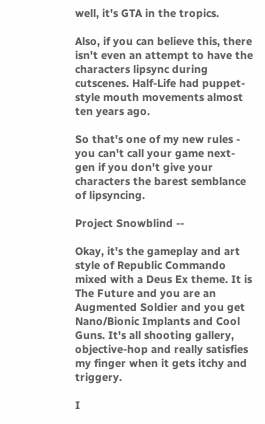well, it's GTA in the tropics.

Also, if you can believe this, there isn't even an attempt to have the characters lipsync during cutscenes. Half-Life had puppet-style mouth movements almost ten years ago.

So that's one of my new rules - you can't call your game next-gen if you don't give your characters the barest semblance of lipsyncing.

Project Snowblind --

Okay, it's the gameplay and art style of Republic Commando mixed with a Deus Ex theme. It is The Future and you are an Augmented Soldier and you get Nano/Bionic Implants and Cool Guns. It's all shooting gallery, objective-hop and really satisfies my finger when it gets itchy and triggery.

I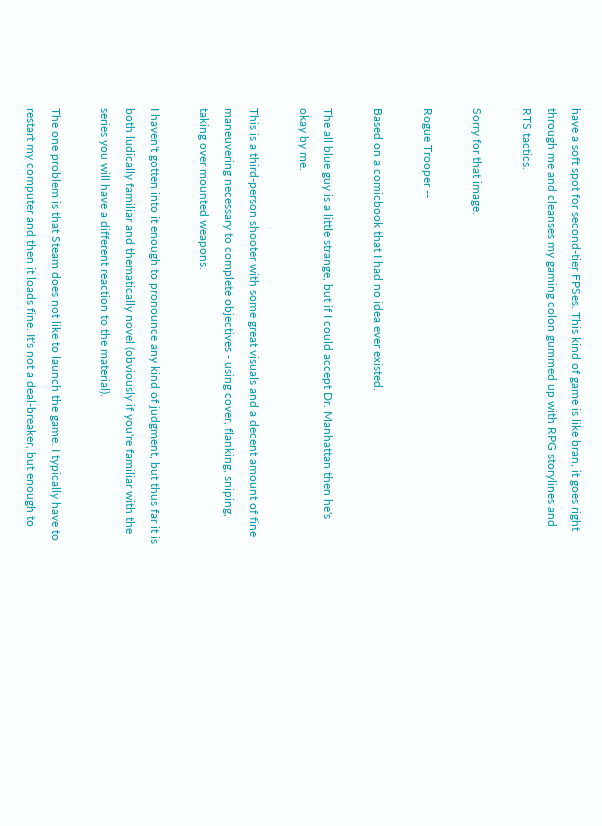have a soft spot for second-tier FPSes. This kind of game is like bran, it goes right through me and cleanses my gaming colon gummed up with RPG storylines and RTS tactics.

Sorry for that image.

Rogue Trooper --

Based on a comicbook that I had no idea ever existed.

The all blue guy is a little strange, but if I could accept Dr. Manhattan then he's okay by me.

This is a third-person shooter with some great visuals and a decent amount of fine maneuvering necessary to complete objectives - using cover, flanking, sniping, taking over mounted weapons.

I haven't gotten into it enough to pronounce any kind of judgment, but thus far it is both ludically familiar and thematically novel (obviously if you're familiar with the series you will have a different reaction to the material).

The one problem is that Steam does not like to launch the game. I typically have to restart my computer and then it loads fine. It's not a deal-breaker, but enough to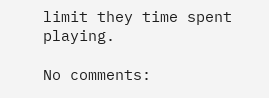limit they time spent playing.

No comments: